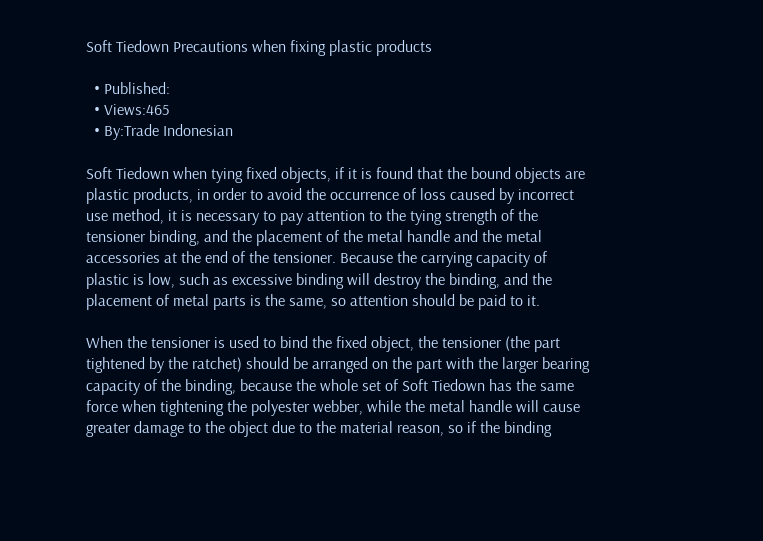Soft Tiedown Precautions when fixing plastic products

  • Published:
  • Views:465
  • By:Trade Indonesian

Soft Tiedown when tying fixed objects, if it is found that the bound objects are plastic products, in order to avoid the occurrence of loss caused by incorrect use method, it is necessary to pay attention to the tying strength of the tensioner binding, and the placement of the metal handle and the metal accessories at the end of the tensioner. Because the carrying capacity of plastic is low, such as excessive binding will destroy the binding, and the placement of metal parts is the same, so attention should be paid to it.

When the tensioner is used to bind the fixed object, the tensioner (the part tightened by the ratchet) should be arranged on the part with the larger bearing capacity of the binding, because the whole set of Soft Tiedown has the same force when tightening the polyester webber, while the metal handle will cause greater damage to the object due to the material reason, so if the binding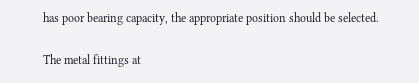has poor bearing capacity, the appropriate position should be selected.

The metal fittings at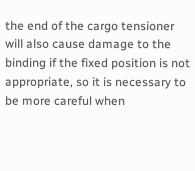the end of the cargo tensioner will also cause damage to the binding if the fixed position is not appropriate, so it is necessary to be more careful when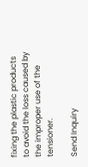fixing the plastic products to avoid the loss caused by the improper use of the tensioner.

Send Inquiry